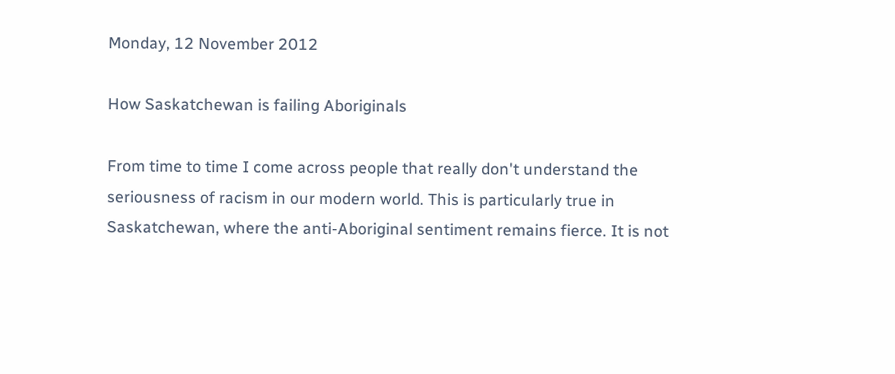Monday, 12 November 2012

How Saskatchewan is failing Aboriginals

From time to time I come across people that really don't understand the seriousness of racism in our modern world. This is particularly true in Saskatchewan, where the anti-Aboriginal sentiment remains fierce. It is not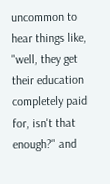uncommon to hear things like, "well, they get their education completely paid for, isn't that enough?" and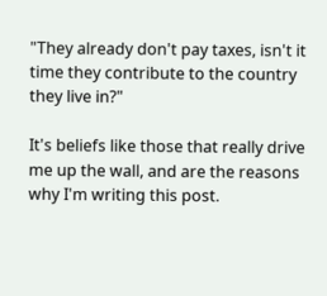"They already don't pay taxes, isn't it time they contribute to the country they live in?"

It's beliefs like those that really drive me up the wall, and are the reasons why I'm writing this post.